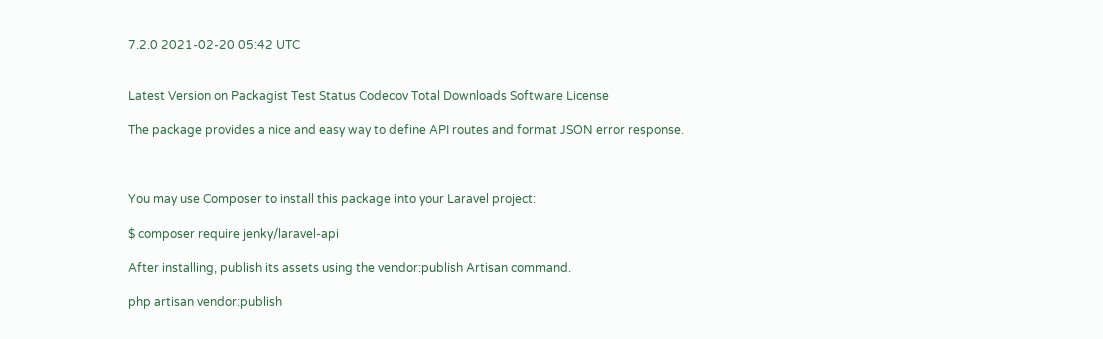7.2.0 2021-02-20 05:42 UTC


Latest Version on Packagist Test Status Codecov Total Downloads Software License

The package provides a nice and easy way to define API routes and format JSON error response.



You may use Composer to install this package into your Laravel project:

$ composer require jenky/laravel-api

After installing, publish its assets using the vendor:publish Artisan command.

php artisan vendor:publish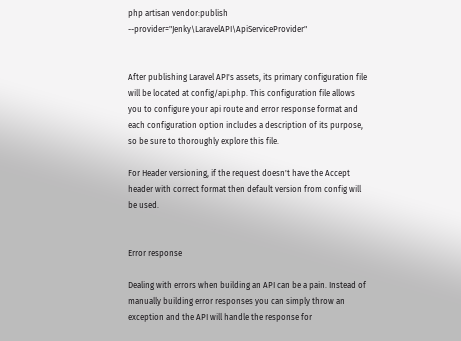php artisan vendor:publish --provider="Jenky\LaravelAPI\ApiServiceProvider"


After publishing Laravel API's assets, its primary configuration file will be located at config/api.php. This configuration file allows you to configure your api route and error response format and each configuration option includes a description of its purpose, so be sure to thoroughly explore this file.

For Header versioning, if the request doesn't have the Accept header with correct format then default version from config will be used.


Error response

Dealing with errors when building an API can be a pain. Instead of manually building error responses you can simply throw an exception and the API will handle the response for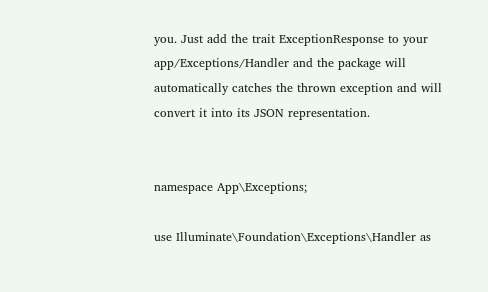you. Just add the trait ExceptionResponse to your app/Exceptions/Handler and the package will automatically catches the thrown exception and will convert it into its JSON representation.


namespace App\Exceptions;

use Illuminate\Foundation\Exceptions\Handler as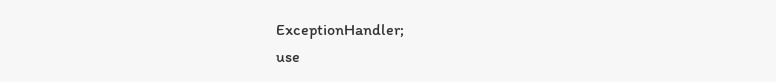ExceptionHandler;
use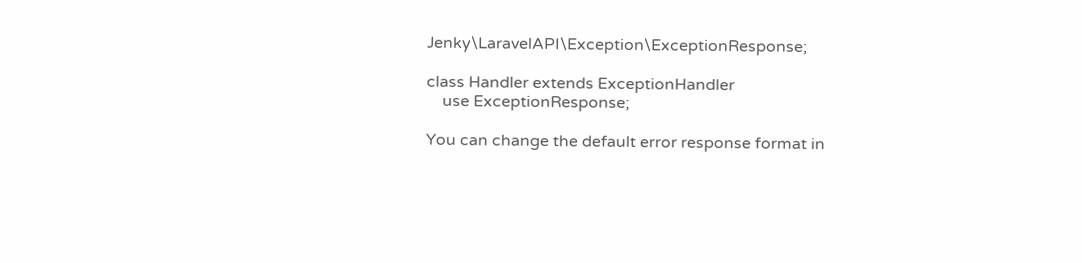Jenky\LaravelAPI\Exception\ExceptionResponse;

class Handler extends ExceptionHandler
    use ExceptionResponse;

You can change the default error response format in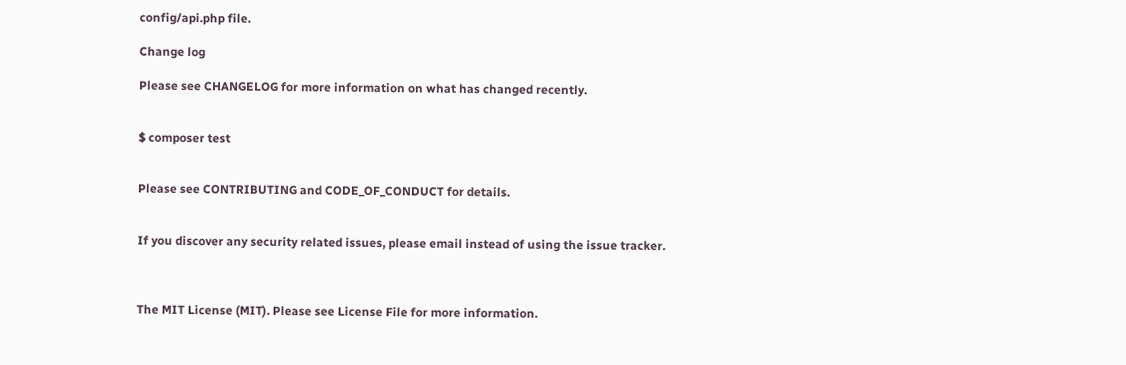config/api.php file.

Change log

Please see CHANGELOG for more information on what has changed recently.


$ composer test


Please see CONTRIBUTING and CODE_OF_CONDUCT for details.


If you discover any security related issues, please email instead of using the issue tracker.



The MIT License (MIT). Please see License File for more information.